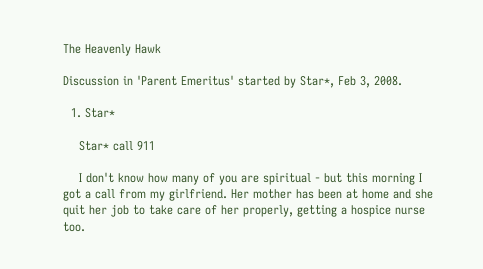The Heavenly Hawk

Discussion in 'Parent Emeritus' started by Star*, Feb 3, 2008.

  1. Star*

    Star* call 911

    I don't know how many of you are spiritual - but this morning I got a call from my girlfriend. Her mother has been at home and she quit her job to take care of her properly, getting a hospice nurse too.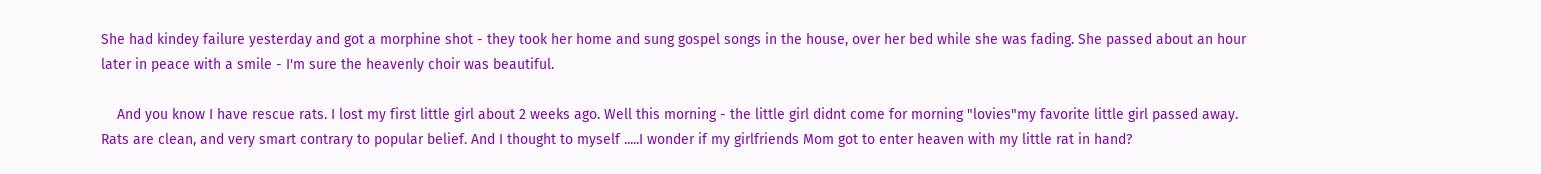She had kindey failure yesterday and got a morphine shot - they took her home and sung gospel songs in the house, over her bed while she was fading. She passed about an hour later in peace with a smile - I'm sure the heavenly choir was beautiful.

    And you know I have rescue rats. I lost my first little girl about 2 weeks ago. Well this morning - the little girl didnt come for morning "lovies"my favorite little girl passed away. Rats are clean, and very smart contrary to popular belief. And I thought to myself .....I wonder if my girlfriends Mom got to enter heaven with my little rat in hand?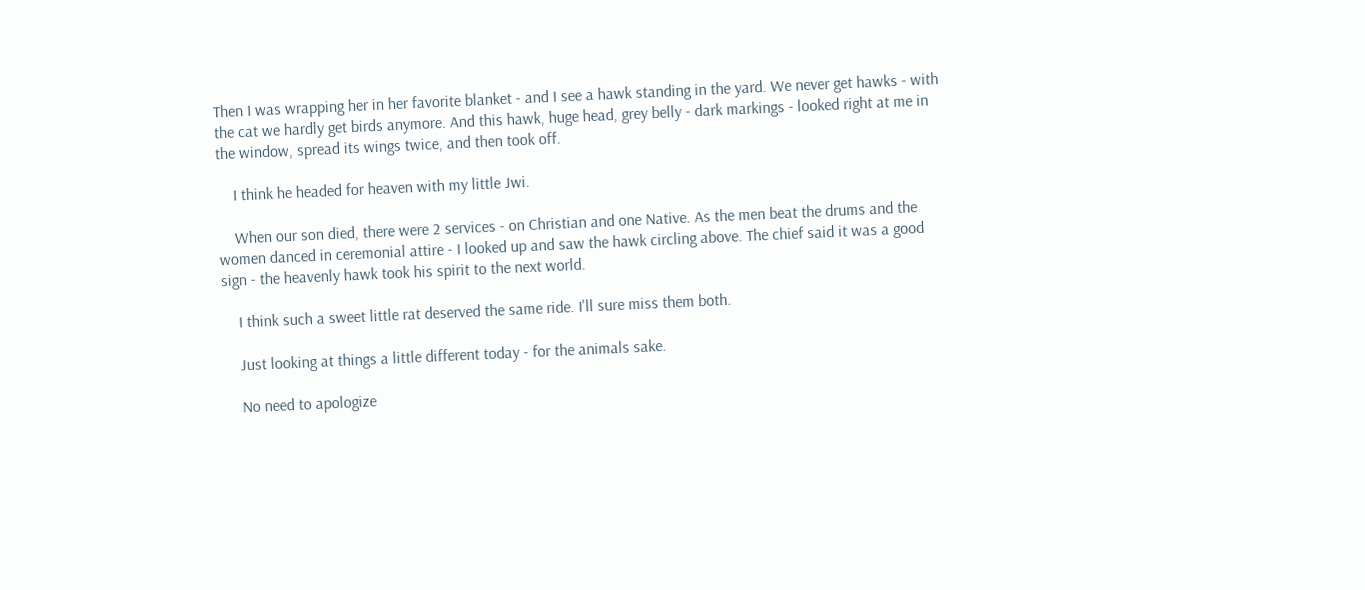Then I was wrapping her in her favorite blanket - and I see a hawk standing in the yard. We never get hawks - with the cat we hardly get birds anymore. And this hawk, huge head, grey belly - dark markings - looked right at me in the window, spread its wings twice, and then took off.

    I think he headed for heaven with my little Jwi.

    When our son died, there were 2 services - on Christian and one Native. As the men beat the drums and the women danced in ceremonial attire - I looked up and saw the hawk circling above. The chief said it was a good sign - the heavenly hawk took his spirit to the next world.

    I think such a sweet little rat deserved the same ride. I'll sure miss them both.

    Just looking at things a little different today - for the animals sake.

    No need to apologize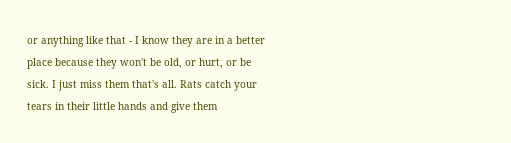or anything like that - I know they are in a better place because they won't be old, or hurt, or be sick. I just miss them that's all. Rats catch your tears in their little hands and give them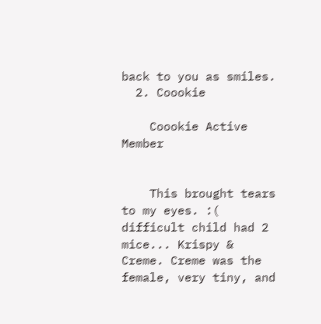back to you as smiles.
  2. Coookie

    Coookie Active Member


    This brought tears to my eyes. :( difficult child had 2 mice... Krispy & Creme. Creme was the female, very tiny, and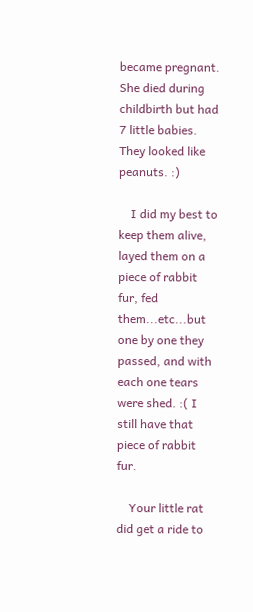became pregnant. She died during childbirth but had 7 little babies. They looked like peanuts. :)

    I did my best to keep them alive, layed them on a piece of rabbit fur, fed them...etc...but one by one they passed, and with each one tears were shed. :( I still have that piece of rabbit fur.

    Your little rat did get a ride to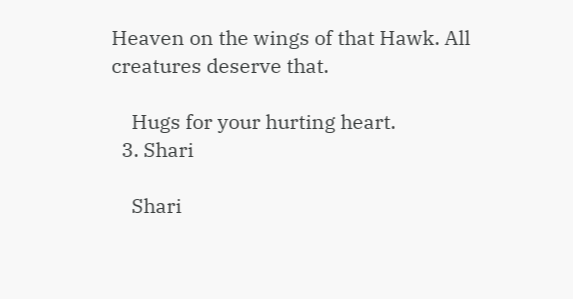Heaven on the wings of that Hawk. All creatures deserve that.

    Hugs for your hurting heart.
  3. Shari

    Shari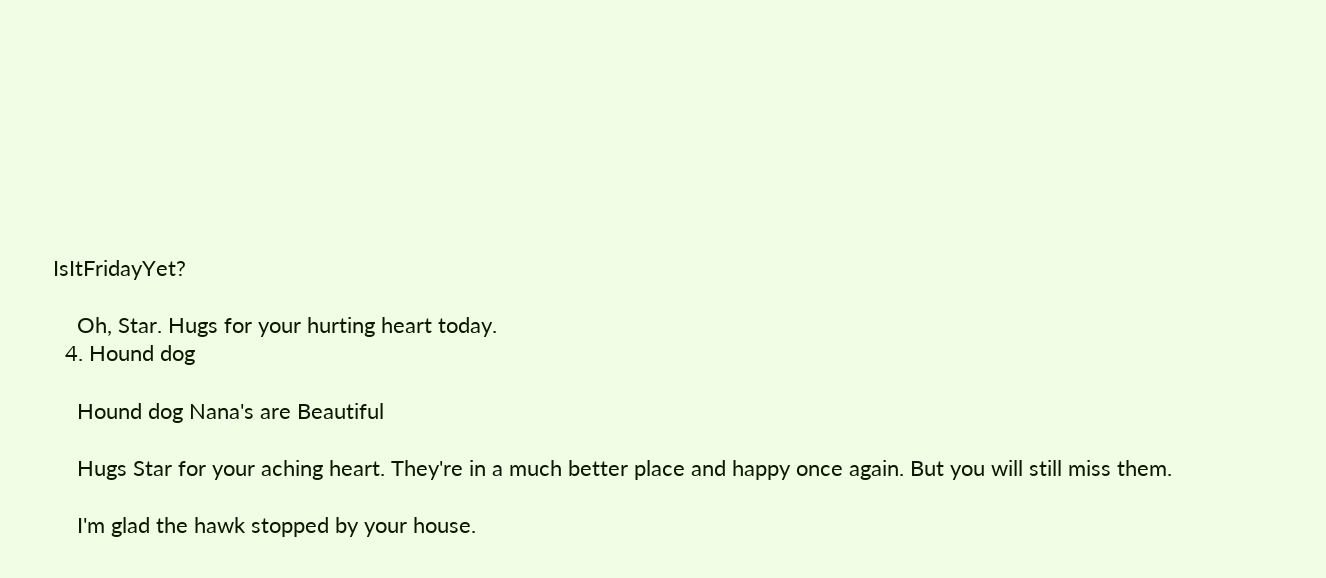IsItFridayYet?

    Oh, Star. Hugs for your hurting heart today.
  4. Hound dog

    Hound dog Nana's are Beautiful

    Hugs Star for your aching heart. They're in a much better place and happy once again. But you will still miss them.

    I'm glad the hawk stopped by your house.